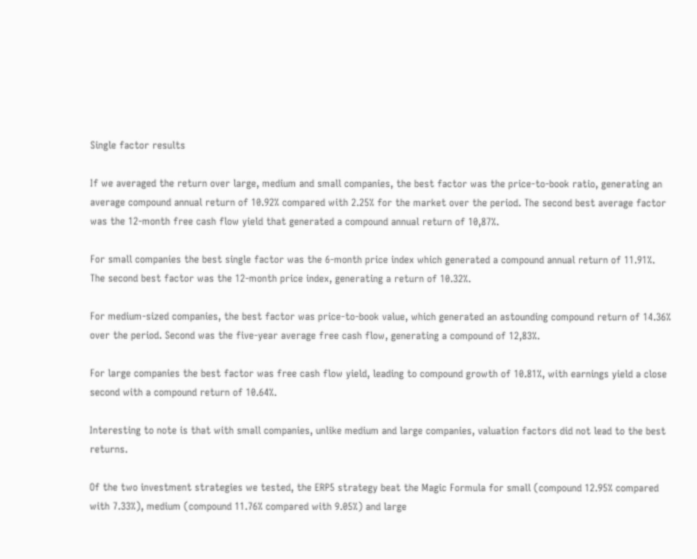Single factor results

If we averaged the return over large, medium and small companies, the best factor was the price-to-book ratio, generating an average compound annual return of 10.92% compared with 2.25% for the market over the period. The second best average factor was the 12-month free cash flow yield that generated a compound annual return of 10,87%.

For small companies the best single factor was the 6-month price index which generated a compound annual return of 11.91%. The second best factor was the 12-month price index, generating a return of 10.32%.

For medium-sized companies, the best factor was price-to-book value, which generated an astounding compound return of 14.36% over the period. Second was the five-year average free cash flow, generating a compound of 12,83%.

For large companies the best factor was free cash flow yield, leading to compound growth of 10.81%, with earnings yield a close second with a compound return of 10.64%.

Interesting to note is that with small companies, unlike medium and large companies, valuation factors did not lead to the best returns.

Of the two investment strategies we tested, the ERP5 strategy beat the Magic Formula for small (compound 12.95% compared with 7.33%), medium (compound 11.76% compared with 9.05%) and large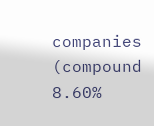companies (compound 8.60%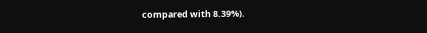compared with 8.39%).